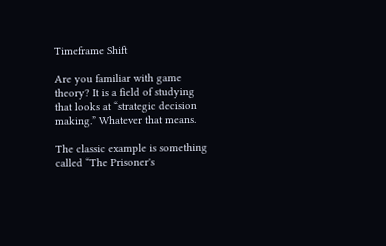Timeframe Shift

Are you familiar with game theory? It is a field of studying that looks at “strategic decision making.” Whatever that means.

The classic example is something called “The Prisoner's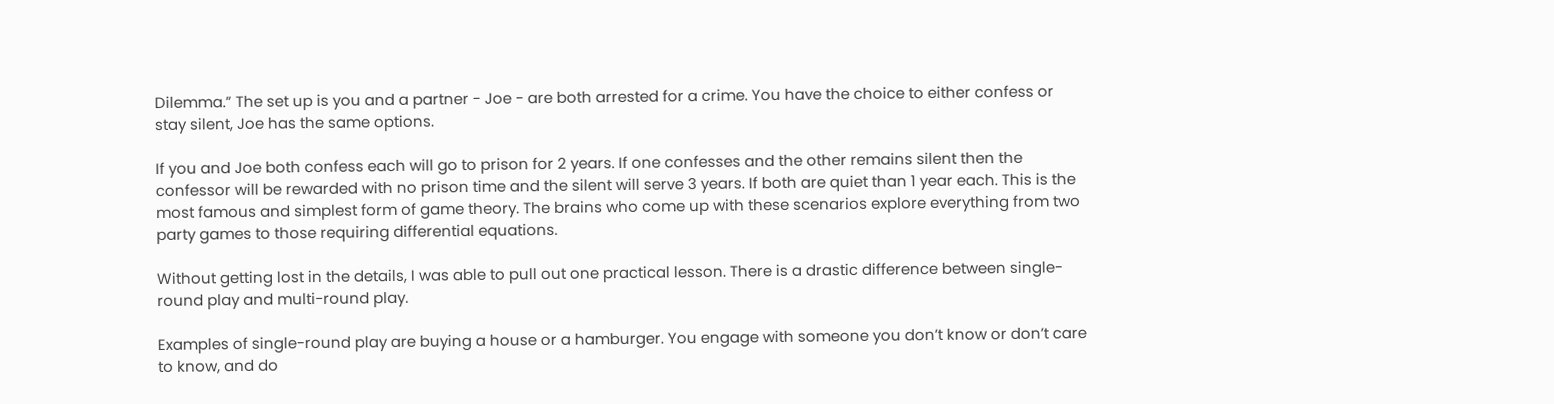Dilemma.” The set up is you and a partner - Joe - are both arrested for a crime. You have the choice to either confess or stay silent, Joe has the same options.

If you and Joe both confess each will go to prison for 2 years. If one confesses and the other remains silent then the confessor will be rewarded with no prison time and the silent will serve 3 years. If both are quiet than 1 year each. This is the most famous and simplest form of game theory. The brains who come up with these scenarios explore everything from two party games to those requiring differential equations.

Without getting lost in the details, I was able to pull out one practical lesson. There is a drastic difference between single-round play and multi-round play.

Examples of single-round play are buying a house or a hamburger. You engage with someone you don’t know or don’t care to know, and do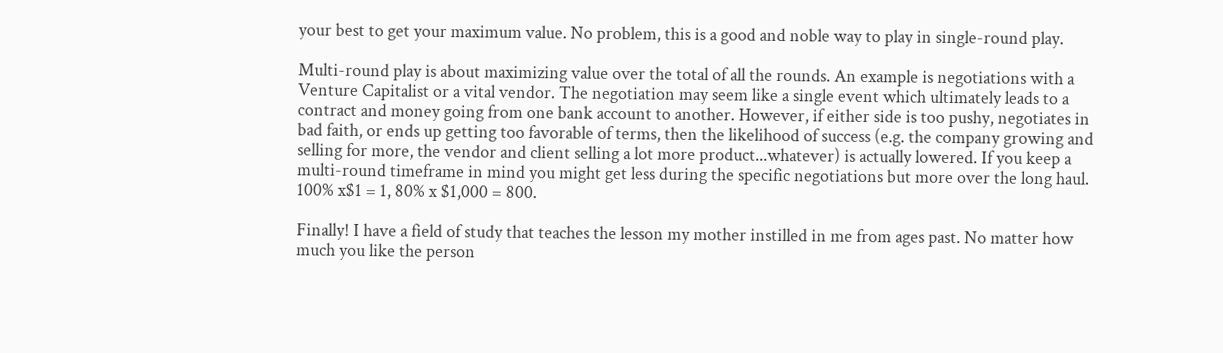your best to get your maximum value. No problem, this is a good and noble way to play in single-round play.

Multi-round play is about maximizing value over the total of all the rounds. An example is negotiations with a Venture Capitalist or a vital vendor. The negotiation may seem like a single event which ultimately leads to a contract and money going from one bank account to another. However, if either side is too pushy, negotiates in bad faith, or ends up getting too favorable of terms, then the likelihood of success (e.g. the company growing and selling for more, the vendor and client selling a lot more product...whatever) is actually lowered. If you keep a multi-round timeframe in mind you might get less during the specific negotiations but more over the long haul. 100% x$1 = 1, 80% x $1,000 = 800.

Finally! I have a field of study that teaches the lesson my mother instilled in me from ages past. No matter how much you like the person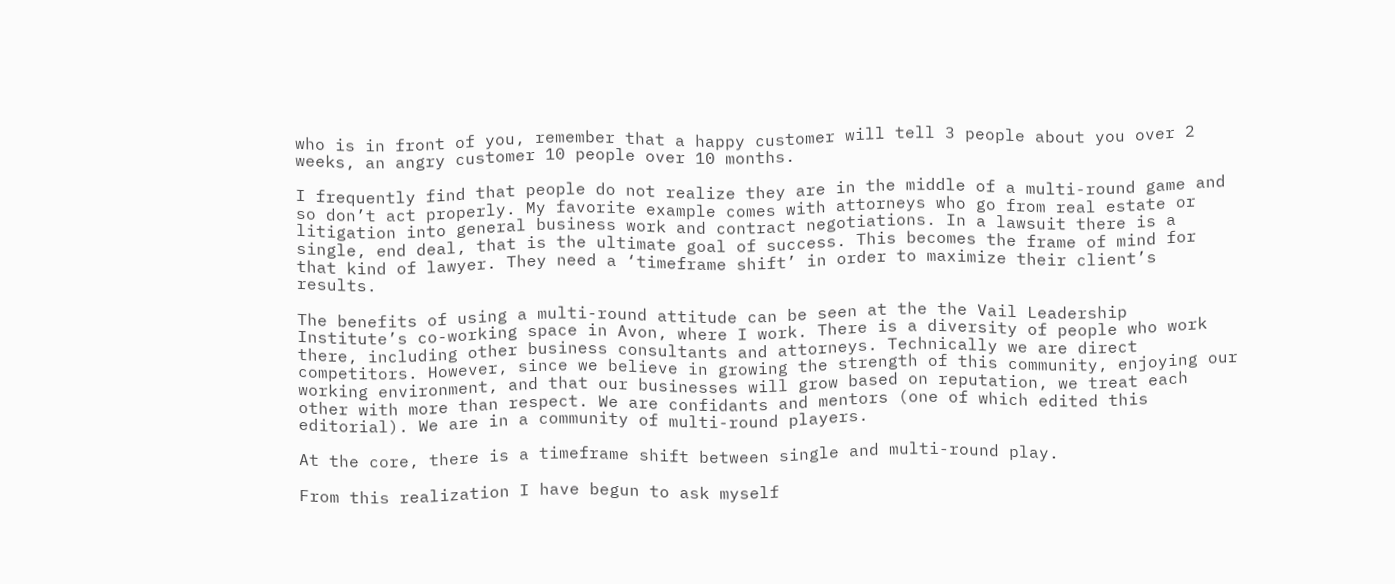who is in front of you, remember that a happy customer will tell 3 people about you over 2 weeks, an angry customer 10 people over 10 months.

I frequently find that people do not realize they are in the middle of a multi-round game and so don’t act properly. My favorite example comes with attorneys who go from real estate or litigation into general business work and contract negotiations. In a lawsuit there is a single, end deal, that is the ultimate goal of success. This becomes the frame of mind for that kind of lawyer. They need a ‘timeframe shift’ in order to maximize their client’s results.

The benefits of using a multi-round attitude can be seen at the the Vail Leadership Institute’s co-working space in Avon, where I work. There is a diversity of people who work there, including other business consultants and attorneys. Technically we are direct competitors. However, since we believe in growing the strength of this community, enjoying our working environment, and that our businesses will grow based on reputation, we treat each other with more than respect. We are confidants and mentors (one of which edited this editorial). We are in a community of multi-round players.

At the core, there is a timeframe shift between single and multi-round play.

From this realization I have begun to ask myself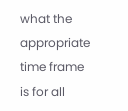what the appropriate time frame is for all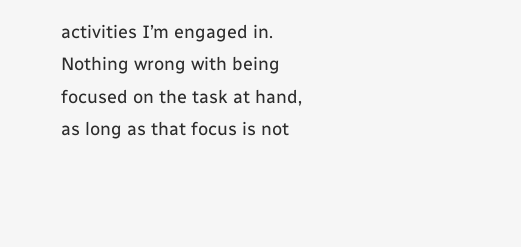activities I’m engaged in. Nothing wrong with being focused on the task at hand, as long as that focus is not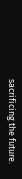sacrificing the future.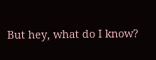But hey, what do I know?